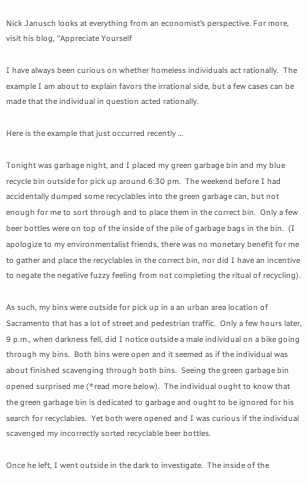Nick Janusch looks at everything from an economist’s perspective. For more, visit his blog, “Appreciate Yourself

I have always been curious on whether homeless individuals act rationally.  The example I am about to explain favors the irrational side, but a few cases can be made that the individual in question acted rationally.

Here is the example that just occurred recently …

Tonight was garbage night, and I placed my green garbage bin and my blue recycle bin outside for pick up around 6:30 pm.  The weekend before I had accidentally dumped some recyclables into the green garbage can, but not enough for me to sort through and to place them in the correct bin.  Only a few beer bottles were on top of the inside of the pile of garbage bags in the bin.  (I apologize to my environmentalist friends, there was no monetary benefit for me to gather and place the recyclables in the correct bin, nor did I have an incentive to negate the negative fuzzy feeling from not completing the ritual of recycling).

As such, my bins were outside for pick up in a an urban area location of Sacramento that has a lot of street and pedestrian traffic.  Only a few hours later, 9 p.m., when darkness fell, did I notice outside a male individual on a bike going through my bins.  Both bins were open and it seemed as if the individual was about finished scavenging through both bins.  Seeing the green garbage bin opened surprised me (*read more below).  The individual ought to know that the green garbage bin is dedicated to garbage and ought to be ignored for his search for recyclables.  Yet both were opened and I was curious if the individual scavenged my incorrectly sorted recyclable beer bottles.

Once he left, I went outside in the dark to investigate.  The inside of the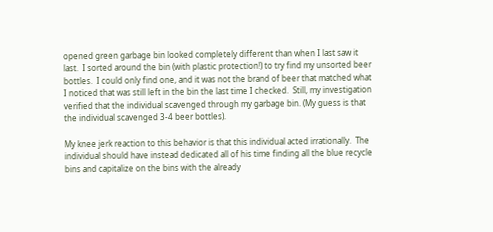opened green garbage bin looked completely different than when I last saw it last.  I sorted around the bin (with plastic protection!) to try find my unsorted beer bottles.  I could only find one, and it was not the brand of beer that matched what I noticed that was still left in the bin the last time I checked.  Still, my investigation verified that the individual scavenged through my garbage bin. (My guess is that the individual scavenged 3-4 beer bottles).

My knee jerk reaction to this behavior is that this individual acted irrationally.  The individual should have instead dedicated all of his time finding all the blue recycle bins and capitalize on the bins with the already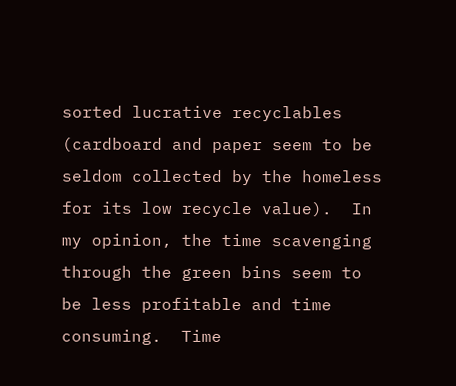sorted lucrative recyclables (cardboard and paper seem to be seldom collected by the homeless for its low recycle value).  In my opinion, the time scavenging through the green bins seem to be less profitable and time consuming.  Time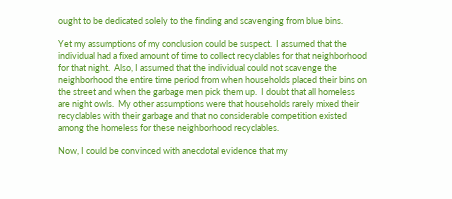ought to be dedicated solely to the finding and scavenging from blue bins.

Yet my assumptions of my conclusion could be suspect.  I assumed that the individual had a fixed amount of time to collect recyclables for that neighborhood for that night.  Also, I assumed that the individual could not scavenge the neighborhood the entire time period from when households placed their bins on the street and when the garbage men pick them up.  I doubt that all homeless are night owls.  My other assumptions were that households rarely mixed their recyclables with their garbage and that no considerable competition existed among the homeless for these neighborhood recyclables.

Now, I could be convinced with anecdotal evidence that my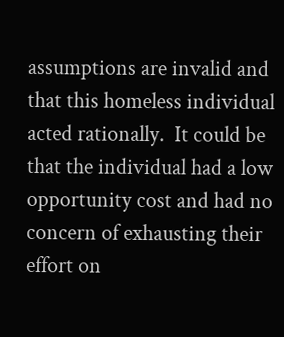assumptions are invalid and that this homeless individual acted rationally.  It could be that the individual had a low opportunity cost and had no concern of exhausting their effort on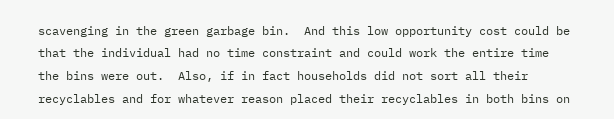scavenging in the green garbage bin.  And this low opportunity cost could be that the individual had no time constraint and could work the entire time the bins were out.  Also, if in fact households did not sort all their recyclables and for whatever reason placed their recyclables in both bins on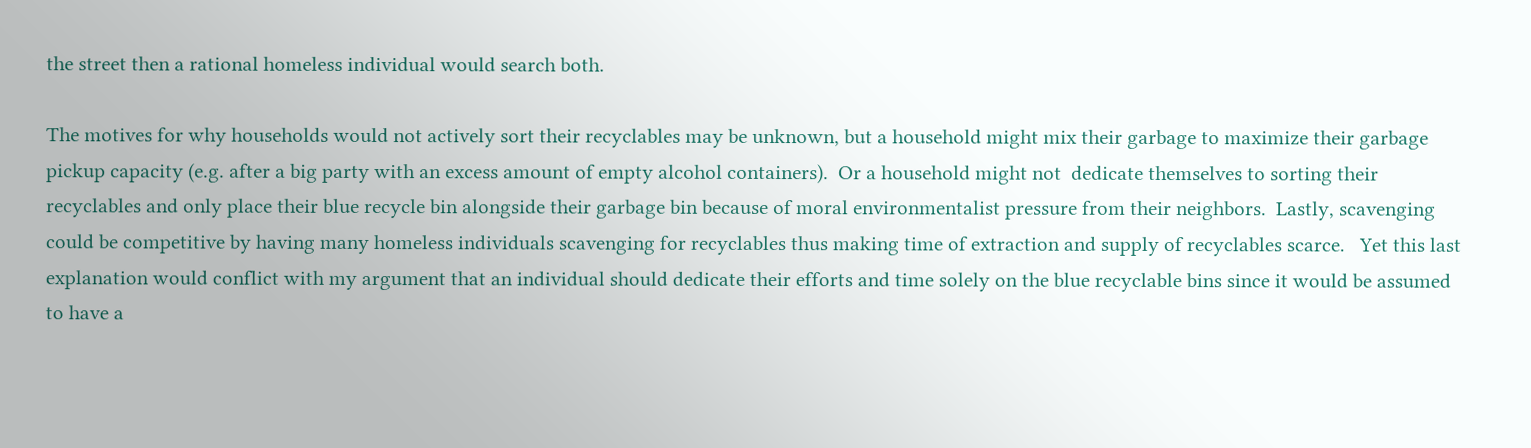the street then a rational homeless individual would search both.

The motives for why households would not actively sort their recyclables may be unknown, but a household might mix their garbage to maximize their garbage pickup capacity (e.g. after a big party with an excess amount of empty alcohol containers).  Or a household might not  dedicate themselves to sorting their recyclables and only place their blue recycle bin alongside their garbage bin because of moral environmentalist pressure from their neighbors.  Lastly, scavenging could be competitive by having many homeless individuals scavenging for recyclables thus making time of extraction and supply of recyclables scarce.   Yet this last explanation would conflict with my argument that an individual should dedicate their efforts and time solely on the blue recyclable bins since it would be assumed to have a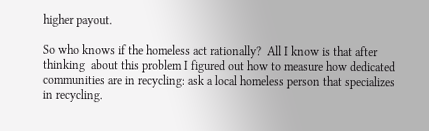higher payout.

So who knows if the homeless act rationally?  All I know is that after thinking  about this problem I figured out how to measure how dedicated communities are in recycling: ask a local homeless person that specializes in recycling.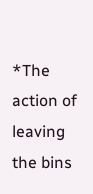*The action of leaving the bins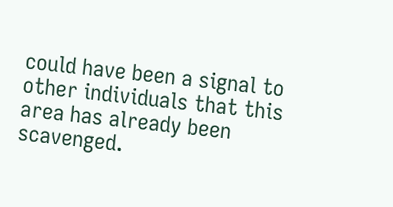could have been a signal to other individuals that this area has already been scavenged.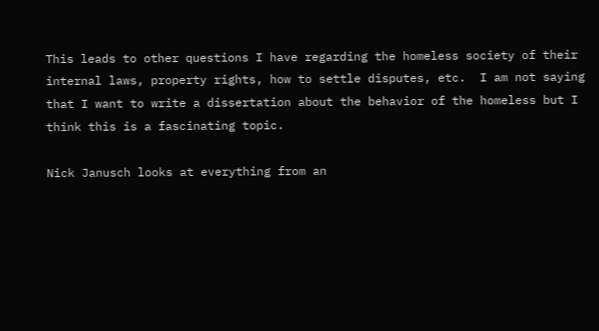This leads to other questions I have regarding the homeless society of their internal laws, property rights, how to settle disputes, etc.  I am not saying that I want to write a dissertation about the behavior of the homeless but I think this is a fascinating topic.

Nick Janusch looks at everything from an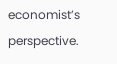economist’s perspective.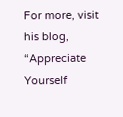For more, visit his blog, “Appreciate Yourself